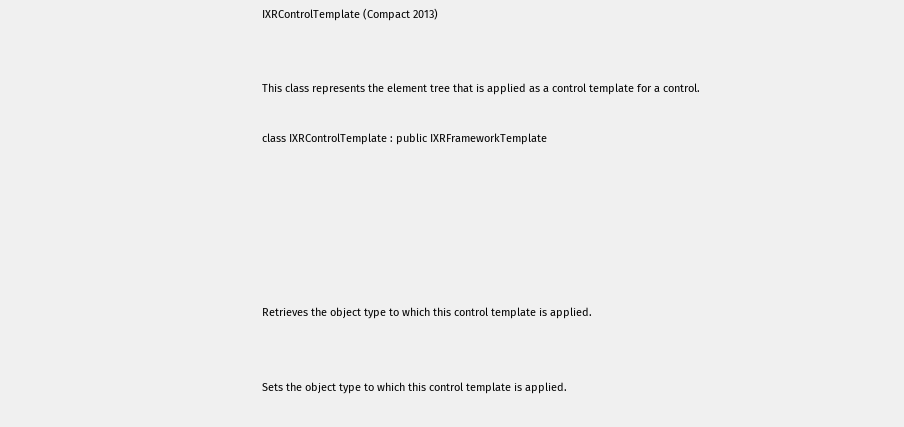IXRControlTemplate (Compact 2013)


This class represents the element tree that is applied as a control template for a control.

class IXRControlTemplate : public IXRFrameworkTemplate






Retrieves the object type to which this control template is applied.


Sets the object type to which this control template is applied.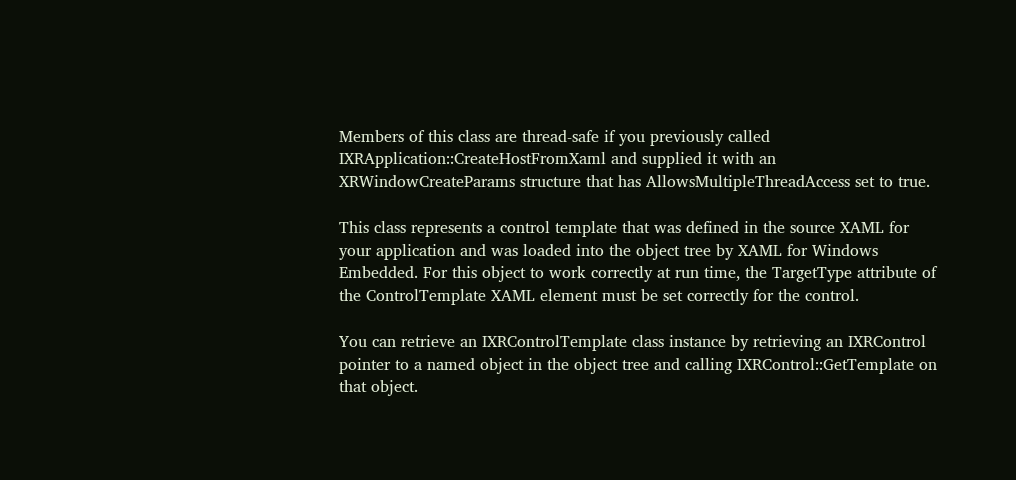Members of this class are thread-safe if you previously called IXRApplication::CreateHostFromXaml and supplied it with an XRWindowCreateParams structure that has AllowsMultipleThreadAccess set to true.

This class represents a control template that was defined in the source XAML for your application and was loaded into the object tree by XAML for Windows Embedded. For this object to work correctly at run time, the TargetType attribute of the ControlTemplate XAML element must be set correctly for the control.

You can retrieve an IXRControlTemplate class instance by retrieving an IXRControl pointer to a named object in the object tree and calling IXRControl::GetTemplate on that object.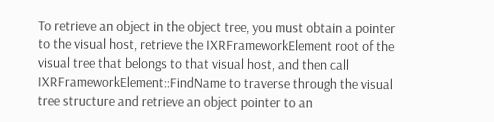To retrieve an object in the object tree, you must obtain a pointer to the visual host, retrieve the IXRFrameworkElement root of the visual tree that belongs to that visual host, and then call IXRFrameworkElement::FindName to traverse through the visual tree structure and retrieve an object pointer to an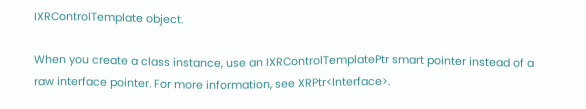IXRControlTemplate object.

When you create a class instance, use an IXRControlTemplatePtr smart pointer instead of a raw interface pointer. For more information, see XRPtr<Interface>.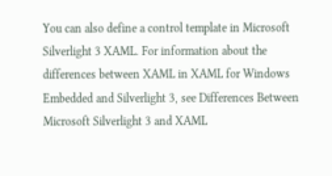You can also define a control template in Microsoft Silverlight 3 XAML. For information about the differences between XAML in XAML for Windows Embedded and Silverlight 3, see Differences Between Microsoft Silverlight 3 and XAML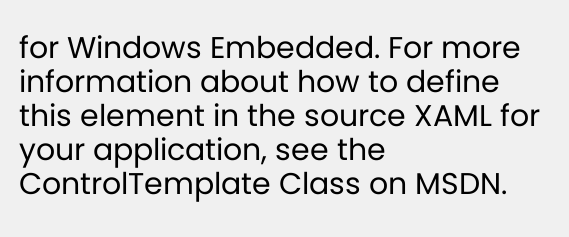for Windows Embedded. For more information about how to define this element in the source XAML for your application, see the ControlTemplate Class on MSDN.